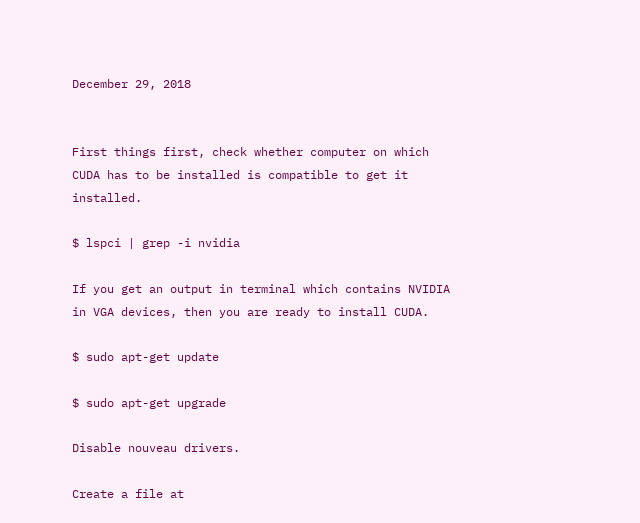December 29, 2018


First things first, check whether computer on which CUDA has to be installed is compatible to get it installed.

$ lspci | grep -i nvidia

If you get an output in terminal which contains NVIDIA in VGA devices, then you are ready to install CUDA.

$ sudo apt-get update

$ sudo apt-get upgrade

Disable nouveau drivers.

Create a file at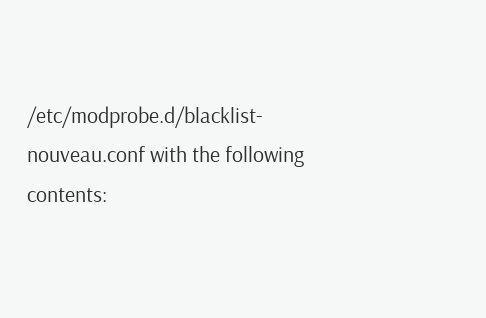/etc/modprobe.d/blacklist-nouveau.conf with the following contents: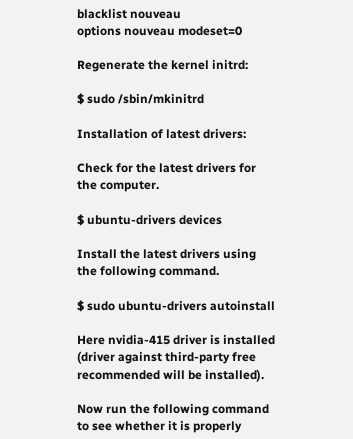blacklist nouveau
options nouveau modeset=0

Regenerate the kernel initrd:

$ sudo /sbin/mkinitrd

Installation of latest drivers:

Check for the latest drivers for the computer.

$ ubuntu-drivers devices

Install the latest drivers using the following command.

$ sudo ubuntu-drivers autoinstall

Here nvidia-415 driver is installed (driver against third-party free recommended will be installed).

Now run the following command to see whether it is properly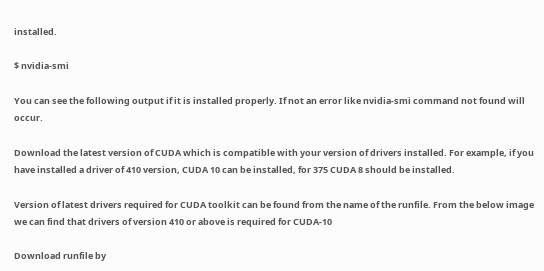installed.

$ nvidia-smi

You can see the following output if it is installed properly. If not an error like nvidia-smi command not found will occur.

Download the latest version of CUDA which is compatible with your version of drivers installed. For example, if you have installed a driver of 410 version, CUDA 10 can be installed, for 375 CUDA 8 should be installed.

Version of latest drivers required for CUDA toolkit can be found from the name of the runfile. From the below image we can find that drivers of version 410 or above is required for CUDA-10

Download runfile by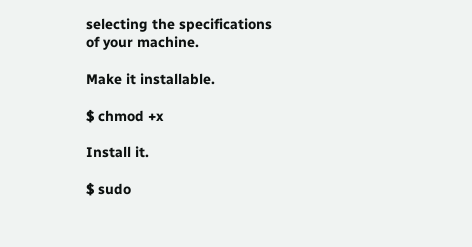selecting the specifications of your machine.

Make it installable.

$ chmod +x

Install it.

$ sudo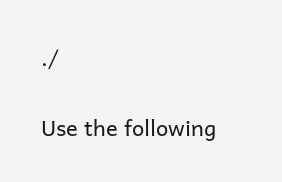./

Use the following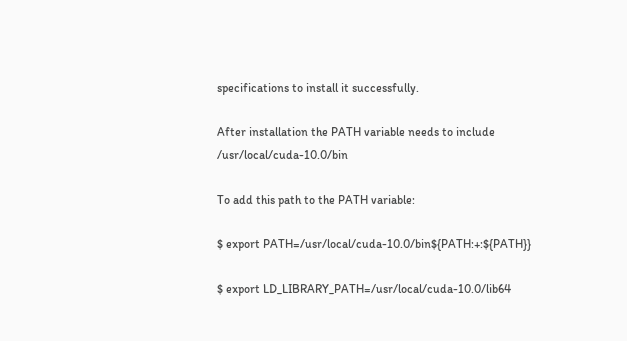specifications to install it successfully.

After installation the PATH variable needs to include /usr/local/cuda-10.0/bin

To add this path to the PATH variable:

$ export PATH=/usr/local/cuda-10.0/bin${PATH:+:${PATH}}

$ export LD_LIBRARY_PATH=/usr/local/cuda-10.0/lib64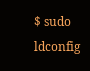$ sudo ldconfig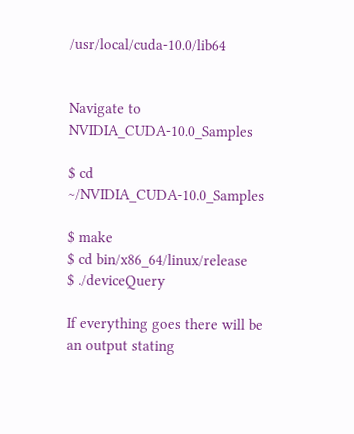/usr/local/cuda-10.0/lib64


Navigate to NVIDIA_CUDA-10.0_Samples

$ cd ~/NVIDIA_CUDA-10.0_Samples

$ make
$ cd bin/x86_64/linux/release
$ ./deviceQuery

If everything goes there will be an output stating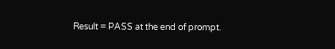Result = PASS at the end of prompt.